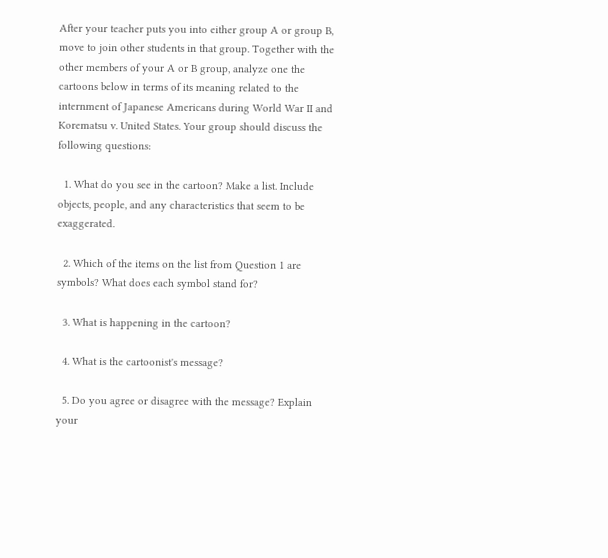After your teacher puts you into either group A or group B, move to join other students in that group. Together with the other members of your A or B group, analyze one the cartoons below in terms of its meaning related to the internment of Japanese Americans during World War II and Korematsu v. United States. Your group should discuss the following questions:

  1. What do you see in the cartoon? Make a list. Include objects, people, and any characteristics that seem to be exaggerated.

  2. Which of the items on the list from Question 1 are symbols? What does each symbol stand for?

  3. What is happening in the cartoon?

  4. What is the cartoonist's message?

  5. Do you agree or disagree with the message? Explain your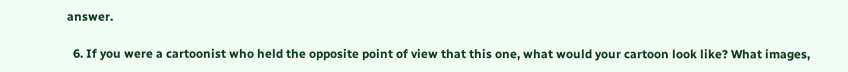answer.

  6. If you were a cartoonist who held the opposite point of view that this one, what would your cartoon look like? What images,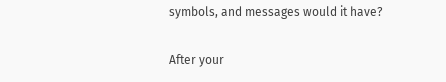symbols, and messages would it have?

After your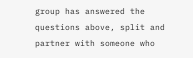group has answered the questions above, split and partner with someone who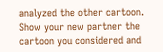analyzed the other cartoon. Show your new partner the cartoon you considered and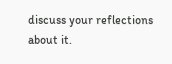discuss your reflections about it.